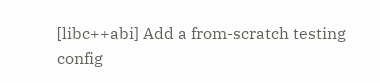[libc++abi] Add a from-scratch testing config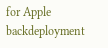for Apple backdeployment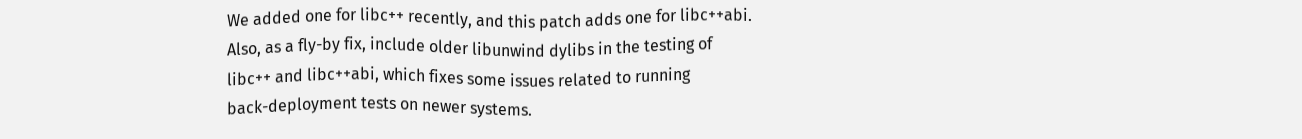We added one for libc++ recently, and this patch adds one for libc++abi.
Also, as a fly-by fix, include older libunwind dylibs in the testing of
libc++ and libc++abi, which fixes some issues related to running
back-deployment tests on newer systems.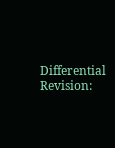Differential Revision: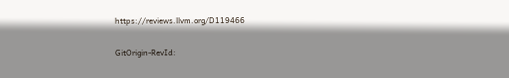https://reviews.llvm.org/D119466

GitOrigin-RevId: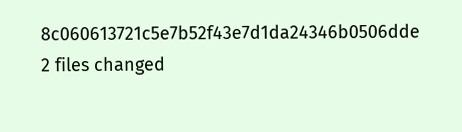8c060613721c5e7b52f43e7d1da24346b0506dde
2 files changed